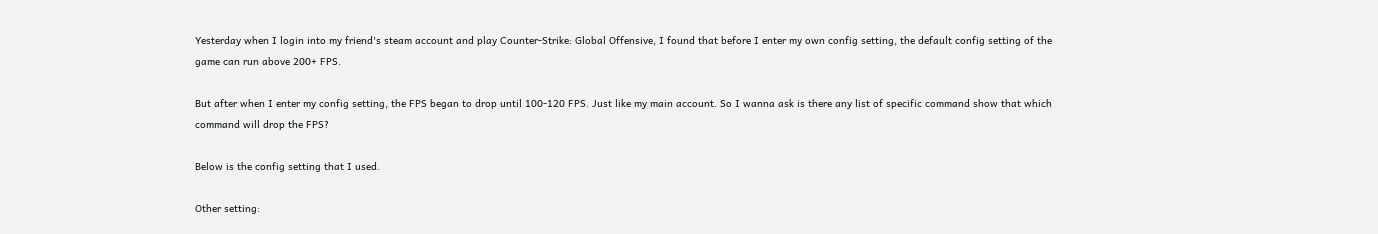Yesterday when I login into my friend's steam account and play Counter-Strike: Global Offensive, I found that before I enter my own config setting, the default config setting of the game can run above 200+ FPS.

But after when I enter my config setting, the FPS began to drop until 100-120 FPS. Just like my main account. So I wanna ask is there any list of specific command show that which command will drop the FPS?

Below is the config setting that I used.

Other setting: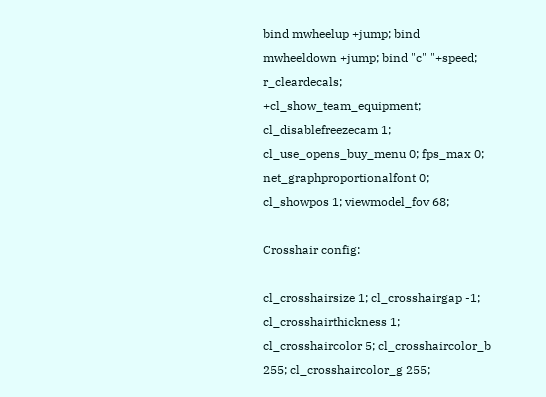bind mwheelup +jump; bind mwheeldown +jump; bind "c" "+speed; r_cleardecals; +cl_show_team_equipment; cl_disablefreezecam 1; cl_use_opens_buy_menu 0; fps_max 0; net_graphproportionalfont 0; cl_showpos 1; viewmodel_fov 68;

Crosshair config:

cl_crosshairsize 1; cl_crosshairgap -1; cl_crosshairthickness 1; cl_crosshaircolor 5; cl_crosshaircolor_b 255; cl_crosshaircolor_g 255;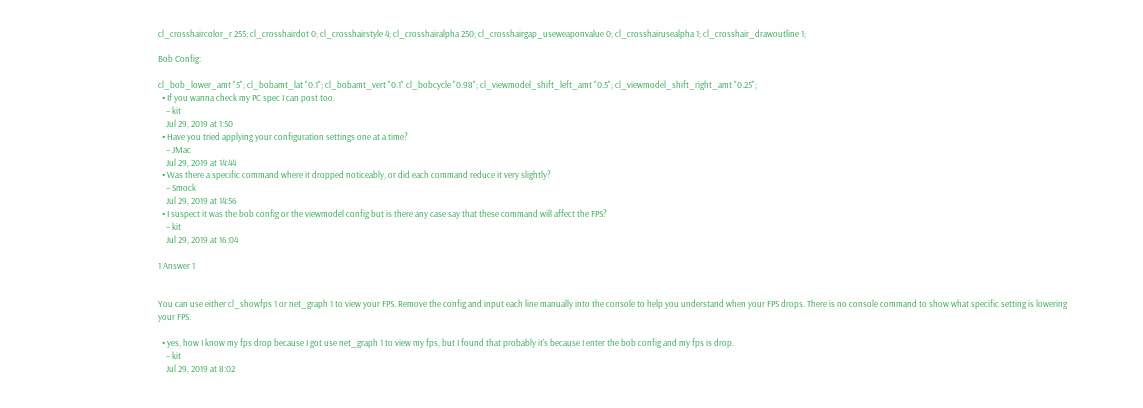cl_crosshaircolor_r 255; cl_crosshairdot 0; cl_crosshairstyle 4; cl_crosshairalpha 250; cl_crosshairgap_useweaponvalue 0; cl_crosshairusealpha 1; cl_crosshair_drawoutline 1;

Bob Config:

cl_bob_lower_amt "5"; cl_bobamt_lat "0.1"; cl_bobamt_vert "0.1" cl_bobcycle "0.98"; cl_viewmodel_shift_left_amt "0.5"; cl_viewmodel_shift_right_amt "0.25";
  • If you wanna check my PC spec I can post too.
    – kit
    Jul 29, 2019 at 1:50
  • Have you tried applying your configuration settings one at a time?
    – JMac
    Jul 29, 2019 at 14:44
  • Was there a specific command where it dropped noticeably, or did each command reduce it very slightly?
    – Smock
    Jul 29, 2019 at 14:56
  • I suspect it was the bob config or the viewmodel config but is there any case say that these command will affect the FPS?
    – kit
    Jul 29, 2019 at 16:04

1 Answer 1


You can use either cl_showfps 1 or net_graph 1 to view your FPS. Remove the config and input each line manually into the console to help you understand when your FPS drops. There is no console command to show what specific setting is lowering your FPS.

  • yes, how I know my fps drop because I got use net_graph 1 to view my fps, but I found that probably it's because I enter the bob config and my fps is drop.
    – kit
    Jul 29, 2019 at 8:02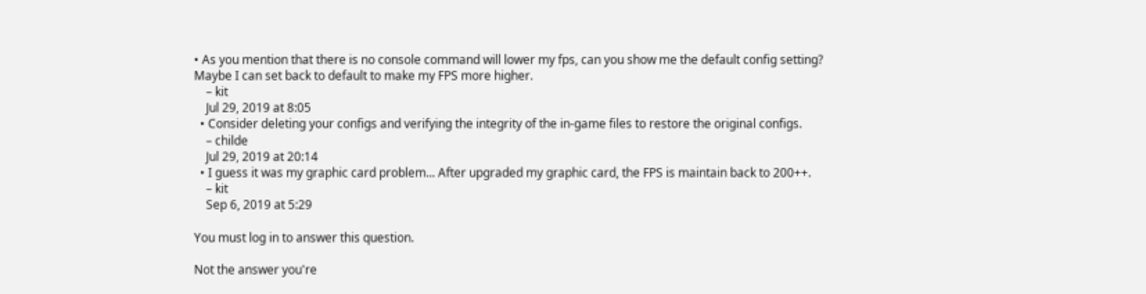• As you mention that there is no console command will lower my fps, can you show me the default config setting? Maybe I can set back to default to make my FPS more higher.
    – kit
    Jul 29, 2019 at 8:05
  • Consider deleting your configs and verifying the integrity of the in-game files to restore the original configs.
    – childe
    Jul 29, 2019 at 20:14
  • I guess it was my graphic card problem... After upgraded my graphic card, the FPS is maintain back to 200++.
    – kit
    Sep 6, 2019 at 5:29

You must log in to answer this question.

Not the answer you're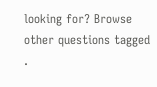looking for? Browse other questions tagged .